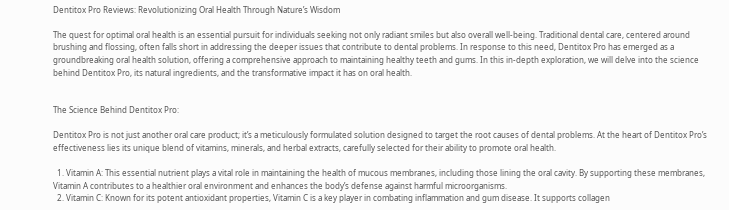Dentitox Pro Reviews: Revolutionizing Oral Health Through Nature’s Wisdom

The quest for optimal oral health is an essential pursuit for individuals seeking not only radiant smiles but also overall well-being. Traditional dental care, centered around brushing and flossing, often falls short in addressing the deeper issues that contribute to dental problems. In response to this need, Dentitox Pro has emerged as a groundbreaking oral health solution, offering a comprehensive approach to maintaining healthy teeth and gums. In this in-depth exploration, we will delve into the science behind Dentitox Pro, its natural ingredients, and the transformative impact it has on oral health.


The Science Behind Dentitox Pro:

Dentitox Pro is not just another oral care product; it’s a meticulously formulated solution designed to target the root causes of dental problems. At the heart of Dentitox Pro’s effectiveness lies its unique blend of vitamins, minerals, and herbal extracts, carefully selected for their ability to promote oral health.

  1. Vitamin A: This essential nutrient plays a vital role in maintaining the health of mucous membranes, including those lining the oral cavity. By supporting these membranes, Vitamin A contributes to a healthier oral environment and enhances the body’s defense against harmful microorganisms.
  2. Vitamin C: Known for its potent antioxidant properties, Vitamin C is a key player in combating inflammation and gum disease. It supports collagen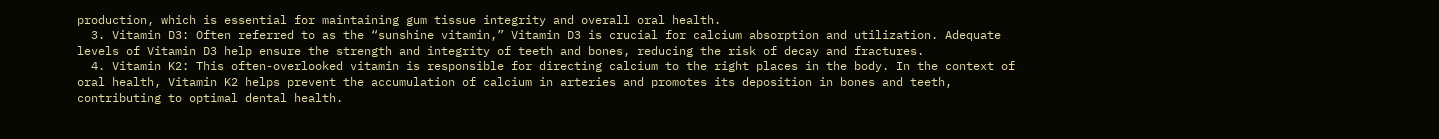production, which is essential for maintaining gum tissue integrity and overall oral health.
  3. Vitamin D3: Often referred to as the “sunshine vitamin,” Vitamin D3 is crucial for calcium absorption and utilization. Adequate levels of Vitamin D3 help ensure the strength and integrity of teeth and bones, reducing the risk of decay and fractures.
  4. Vitamin K2: This often-overlooked vitamin is responsible for directing calcium to the right places in the body. In the context of oral health, Vitamin K2 helps prevent the accumulation of calcium in arteries and promotes its deposition in bones and teeth, contributing to optimal dental health.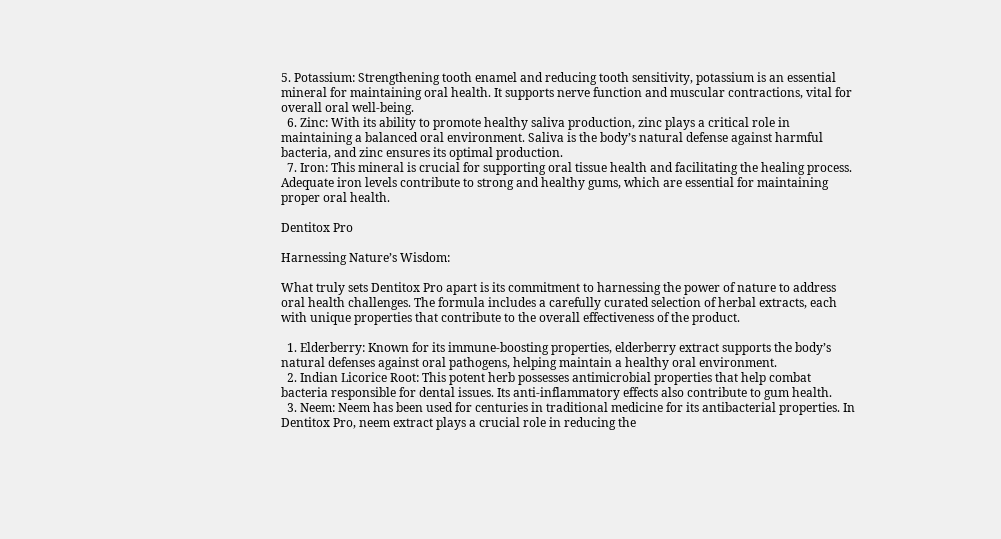5. Potassium: Strengthening tooth enamel and reducing tooth sensitivity, potassium is an essential mineral for maintaining oral health. It supports nerve function and muscular contractions, vital for overall oral well-being.
  6. Zinc: With its ability to promote healthy saliva production, zinc plays a critical role in maintaining a balanced oral environment. Saliva is the body’s natural defense against harmful bacteria, and zinc ensures its optimal production.
  7. Iron: This mineral is crucial for supporting oral tissue health and facilitating the healing process. Adequate iron levels contribute to strong and healthy gums, which are essential for maintaining proper oral health.

Dentitox Pro

Harnessing Nature’s Wisdom:

What truly sets Dentitox Pro apart is its commitment to harnessing the power of nature to address oral health challenges. The formula includes a carefully curated selection of herbal extracts, each with unique properties that contribute to the overall effectiveness of the product.

  1. Elderberry: Known for its immune-boosting properties, elderberry extract supports the body’s natural defenses against oral pathogens, helping maintain a healthy oral environment.
  2. Indian Licorice Root: This potent herb possesses antimicrobial properties that help combat bacteria responsible for dental issues. Its anti-inflammatory effects also contribute to gum health.
  3. Neem: Neem has been used for centuries in traditional medicine for its antibacterial properties. In Dentitox Pro, neem extract plays a crucial role in reducing the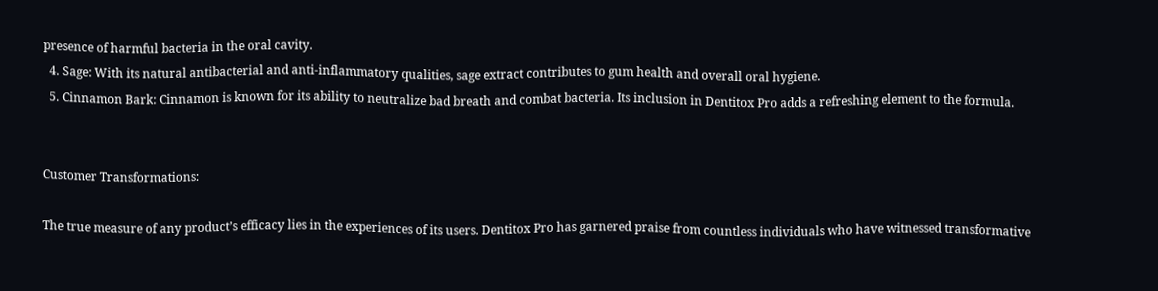presence of harmful bacteria in the oral cavity.
  4. Sage: With its natural antibacterial and anti-inflammatory qualities, sage extract contributes to gum health and overall oral hygiene.
  5. Cinnamon Bark: Cinnamon is known for its ability to neutralize bad breath and combat bacteria. Its inclusion in Dentitox Pro adds a refreshing element to the formula.


Customer Transformations:

The true measure of any product’s efficacy lies in the experiences of its users. Dentitox Pro has garnered praise from countless individuals who have witnessed transformative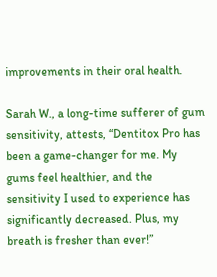improvements in their oral health.

Sarah W., a long-time sufferer of gum sensitivity, attests, “Dentitox Pro has been a game-changer for me. My gums feel healthier, and the sensitivity I used to experience has significantly decreased. Plus, my breath is fresher than ever!”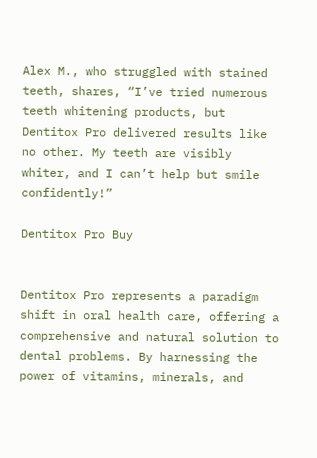Alex M., who struggled with stained teeth, shares, “I’ve tried numerous teeth whitening products, but Dentitox Pro delivered results like no other. My teeth are visibly whiter, and I can’t help but smile confidently!”

Dentitox Pro Buy


Dentitox Pro represents a paradigm shift in oral health care, offering a comprehensive and natural solution to dental problems. By harnessing the power of vitamins, minerals, and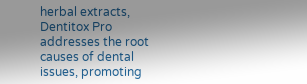herbal extracts, Dentitox Pro addresses the root causes of dental issues, promoting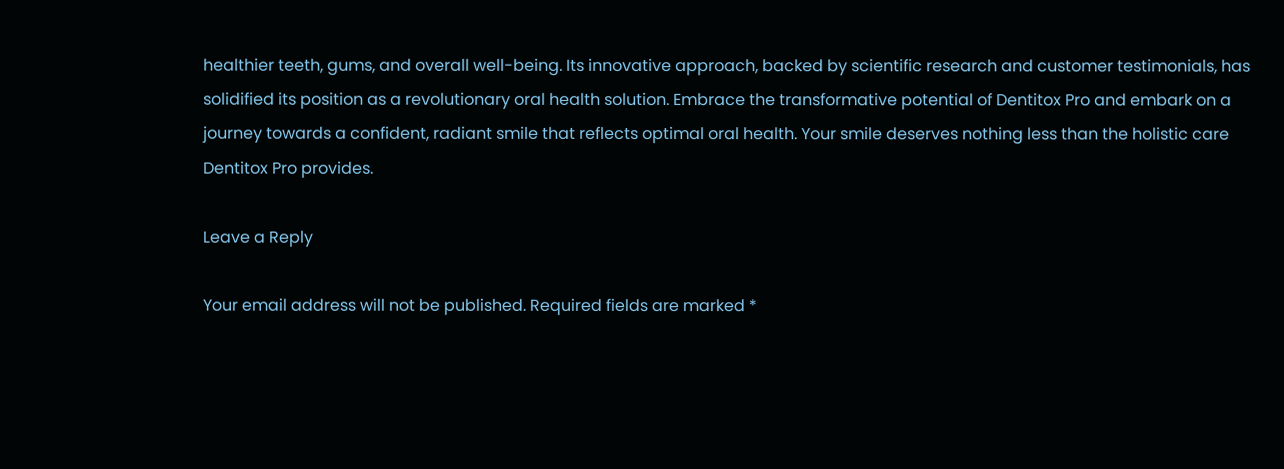healthier teeth, gums, and overall well-being. Its innovative approach, backed by scientific research and customer testimonials, has solidified its position as a revolutionary oral health solution. Embrace the transformative potential of Dentitox Pro and embark on a journey towards a confident, radiant smile that reflects optimal oral health. Your smile deserves nothing less than the holistic care Dentitox Pro provides.

Leave a Reply

Your email address will not be published. Required fields are marked *